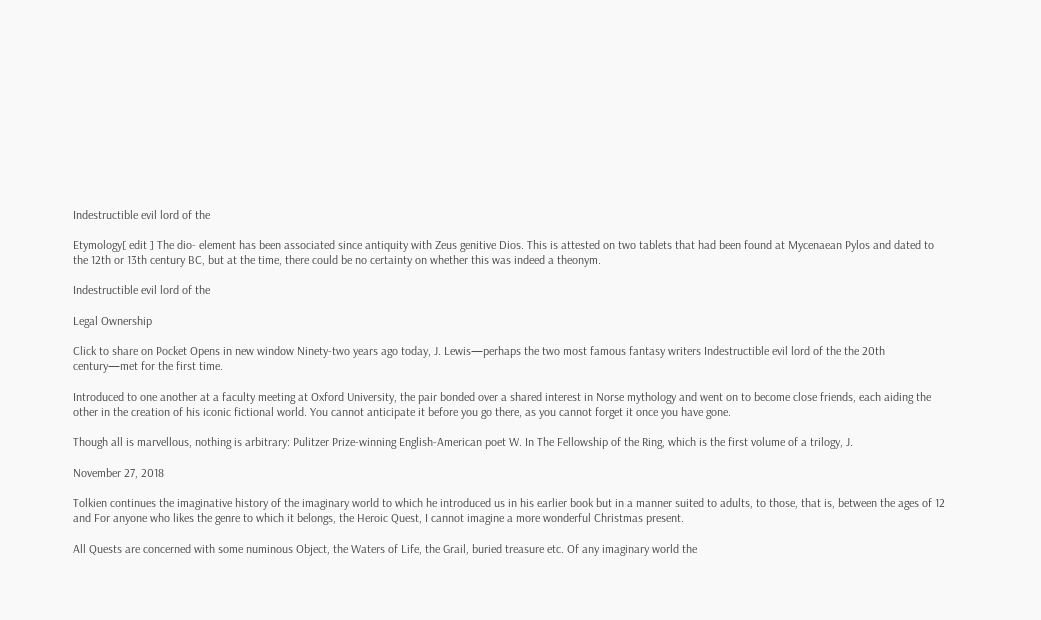Indestructible evil lord of the

Etymology[ edit ] The dio- element has been associated since antiquity with Zeus genitive Dios. This is attested on two tablets that had been found at Mycenaean Pylos and dated to the 12th or 13th century BC, but at the time, there could be no certainty on whether this was indeed a theonym.

Indestructible evil lord of the

Legal Ownership

Click to share on Pocket Opens in new window Ninety-two years ago today, J. Lewis—perhaps the two most famous fantasy writers Indestructible evil lord of the the 20th century—met for the first time.

Introduced to one another at a faculty meeting at Oxford University, the pair bonded over a shared interest in Norse mythology and went on to become close friends, each aiding the other in the creation of his iconic fictional world. You cannot anticipate it before you go there, as you cannot forget it once you have gone.

Though all is marvellous, nothing is arbitrary: Pulitzer Prize-winning English-American poet W. In The Fellowship of the Ring, which is the first volume of a trilogy, J.

November 27, 2018

Tolkien continues the imaginative history of the imaginary world to which he introduced us in his earlier book but in a manner suited to adults, to those, that is, between the ages of 12 and For anyone who likes the genre to which it belongs, the Heroic Quest, I cannot imagine a more wonderful Christmas present.

All Quests are concerned with some numinous Object, the Waters of Life, the Grail, buried treasure etc. Of any imaginary world the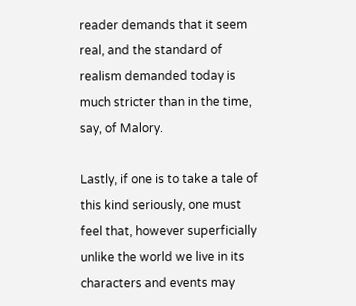reader demands that it seem real, and the standard of realism demanded today is much stricter than in the time, say, of Malory.

Lastly, if one is to take a tale of this kind seriously, one must feel that, however superficially unlike the world we live in its characters and events may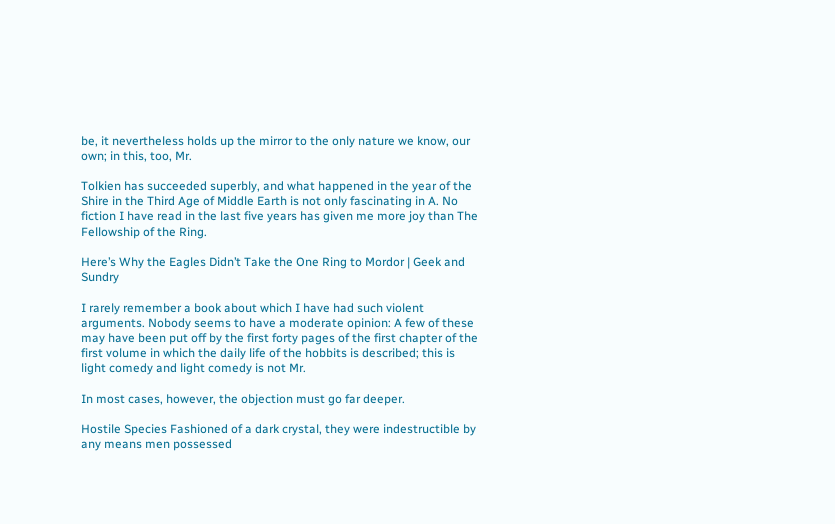be, it nevertheless holds up the mirror to the only nature we know, our own; in this, too, Mr.

Tolkien has succeeded superbly, and what happened in the year of the Shire in the Third Age of Middle Earth is not only fascinating in A. No fiction I have read in the last five years has given me more joy than The Fellowship of the Ring.

Here’s Why the Eagles Didn’t Take the One Ring to Mordor | Geek and Sundry

I rarely remember a book about which I have had such violent arguments. Nobody seems to have a moderate opinion: A few of these may have been put off by the first forty pages of the first chapter of the first volume in which the daily life of the hobbits is described; this is light comedy and light comedy is not Mr.

In most cases, however, the objection must go far deeper.

Hostile Species Fashioned of a dark crystal, they were indestructible by any means men possessed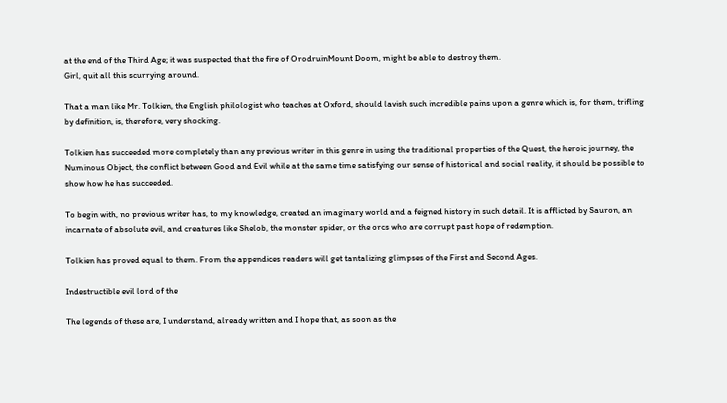at the end of the Third Age; it was suspected that the fire of OrodruinMount Doom, might be able to destroy them.
Girl, quit all this scurrying around.

That a man like Mr. Tolkien, the English philologist who teaches at Oxford, should lavish such incredible pains upon a genre which is, for them, trifling by definition, is, therefore, very shocking.

Tolkien has succeeded more completely than any previous writer in this genre in using the traditional properties of the Quest, the heroic journey, the Numinous Object, the conflict between Good and Evil while at the same time satisfying our sense of historical and social reality, it should be possible to show how he has succeeded.

To begin with, no previous writer has, to my knowledge, created an imaginary world and a feigned history in such detail. It is afflicted by Sauron, an incarnate of absolute evil, and creatures like Shelob, the monster spider, or the orcs who are corrupt past hope of redemption.

Tolkien has proved equal to them. From the appendices readers will get tantalizing glimpses of the First and Second Ages.

Indestructible evil lord of the

The legends of these are, I understand, already written and I hope that, as soon as the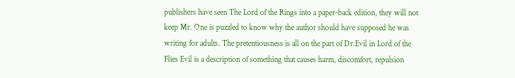publishers have seen The Lord of the Rings into a paper-back edition, they will not keep Mr. One is puzzled to know why the author should have supposed he was writing for adults. The pretentiousness is all on the part of Dr.Evil in Lord of the Flies Evil is a description of something that causes harm, discomfort, repulsion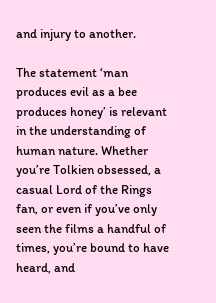and injury to another.

The statement ‘man produces evil as a bee produces honey’ is relevant in the understanding of human nature. Whether you’re Tolkien obsessed, a casual Lord of the Rings fan, or even if you’ve only seen the films a handful of times, you’re bound to have heard, and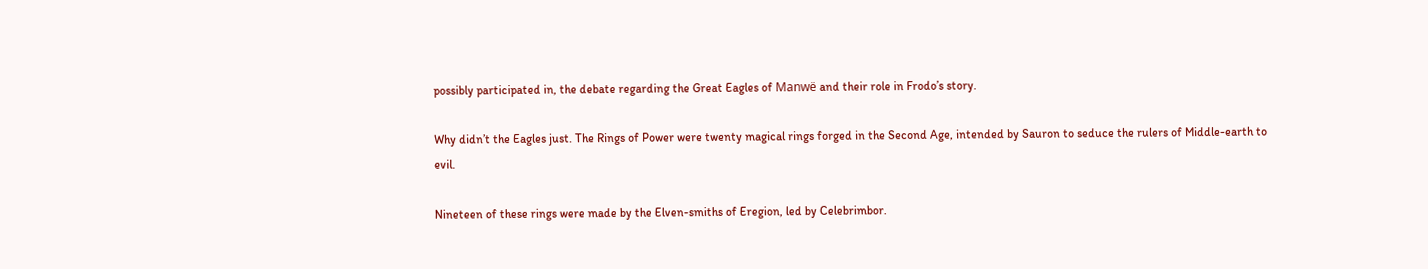possibly participated in, the debate regarding the Great Eagles of Manwë and their role in Frodo’s story.

Why didn’t the Eagles just. The Rings of Power were twenty magical rings forged in the Second Age, intended by Sauron to seduce the rulers of Middle-earth to evil.

Nineteen of these rings were made by the Elven-smiths of Eregion, led by Celebrimbor.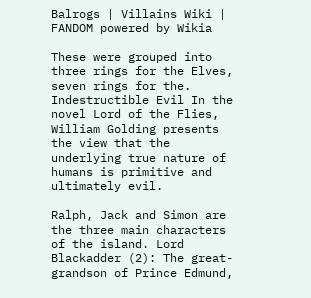Balrogs | Villains Wiki | FANDOM powered by Wikia

These were grouped into three rings for the Elves, seven rings for the. Indestructible Evil In the novel Lord of the Flies, William Golding presents the view that the underlying true nature of humans is primitive and ultimately evil.

Ralph, Jack and Simon are the three main characters of the island. Lord Blackadder (2): The great-grandson of Prince Edmund,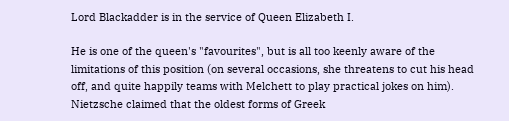Lord Blackadder is in the service of Queen Elizabeth I.

He is one of the queen's "favourites", but is all too keenly aware of the limitations of this position (on several occasions, she threatens to cut his head off, and quite happily teams with Melchett to play practical jokes on him). Nietzsche claimed that the oldest forms of Greek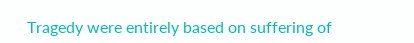Tragedy were entirely based on suffering of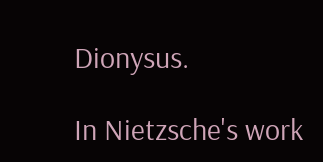Dionysus.

In Nietzsche's work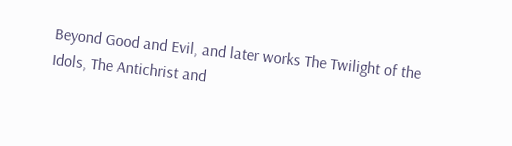Beyond Good and Evil, and later works The Twilight of the Idols, The Antichrist and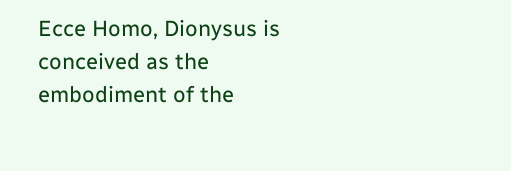Ecce Homo, Dionysus is conceived as the embodiment of the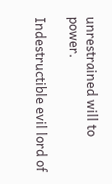unrestrained will to power.

Indestructible evil lord of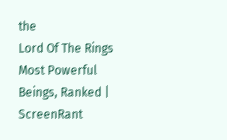the
Lord Of The Rings Most Powerful Beings, Ranked | ScreenRant